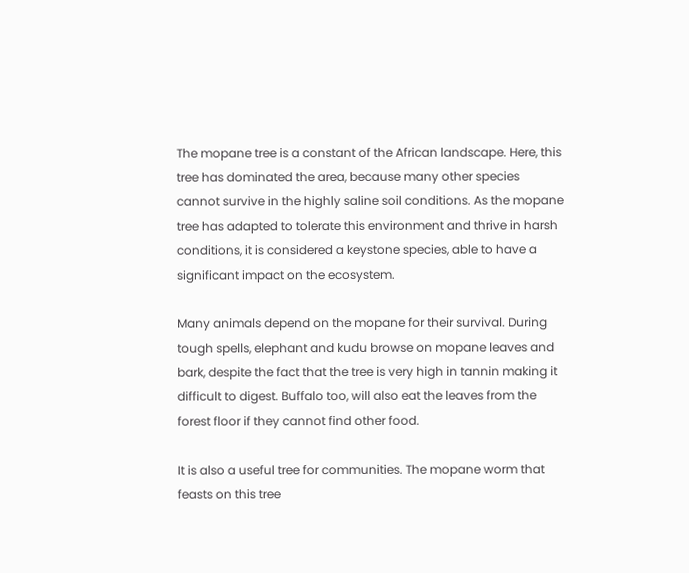The mopane tree is a constant of the African landscape. Here, this tree has dominated the area, because many other species cannot survive in the highly saline soil conditions. As the mopane tree has adapted to tolerate this environment and thrive in harsh conditions, it is considered a keystone species, able to have a significant impact on the ecosystem.

Many animals depend on the mopane for their survival. During tough spells, elephant and kudu browse on mopane leaves and bark, despite the fact that the tree is very high in tannin making it difficult to digest. Buffalo too, will also eat the leaves from the forest floor if they cannot find other food.

It is also a useful tree for communities. The mopane worm that feasts on this tree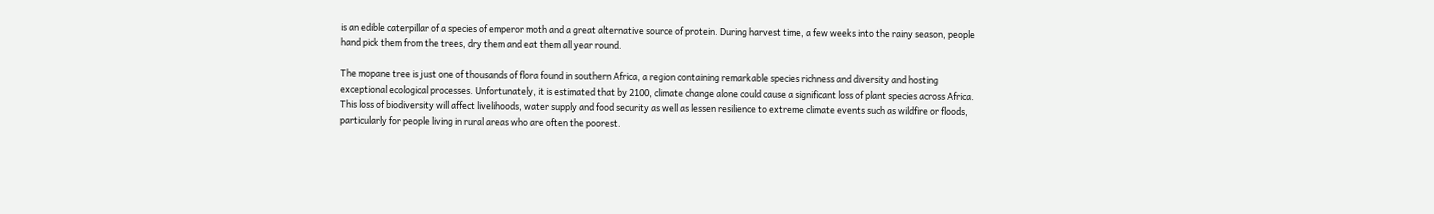is an edible caterpillar of a species of emperor moth and a great alternative source of protein. During harvest time, a few weeks into the rainy season, people hand pick them from the trees, dry them and eat them all year round.

The mopane tree is just one of thousands of flora found in southern Africa, a region containing remarkable species richness and diversity and hosting exceptional ecological processes. Unfortunately, it is estimated that by 2100, climate change alone could cause a significant loss of plant species across Africa. This loss of biodiversity will affect livelihoods, water supply and food security as well as lessen resilience to extreme climate events such as wildfire or floods, particularly for people living in rural areas who are often the poorest.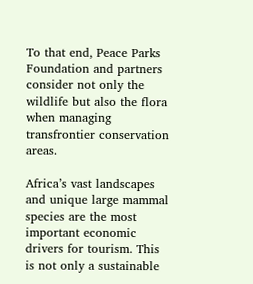To that end, Peace Parks Foundation and partners consider not only the wildlife but also the flora when managing transfrontier conservation areas.

Africa’s vast landscapes and unique large mammal species are the most important economic drivers for tourism. This is not only a sustainable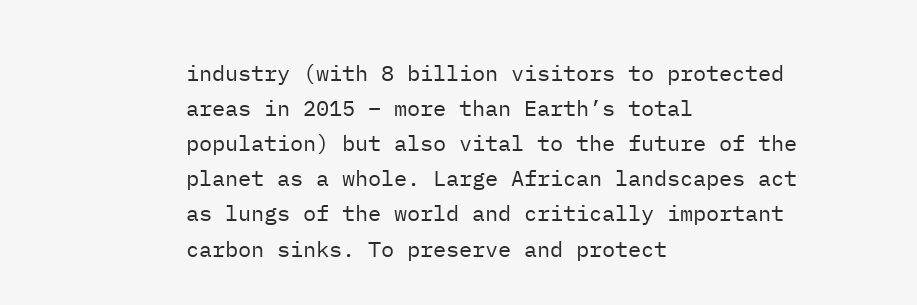industry (with 8 billion visitors to protected areas in 2015 – more than Earth’s total population) but also vital to the future of the planet as a whole. Large African landscapes act as lungs of the world and critically important carbon sinks. To preserve and protect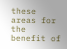these areas for the benefit of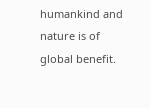humankind and nature is of global benefit.